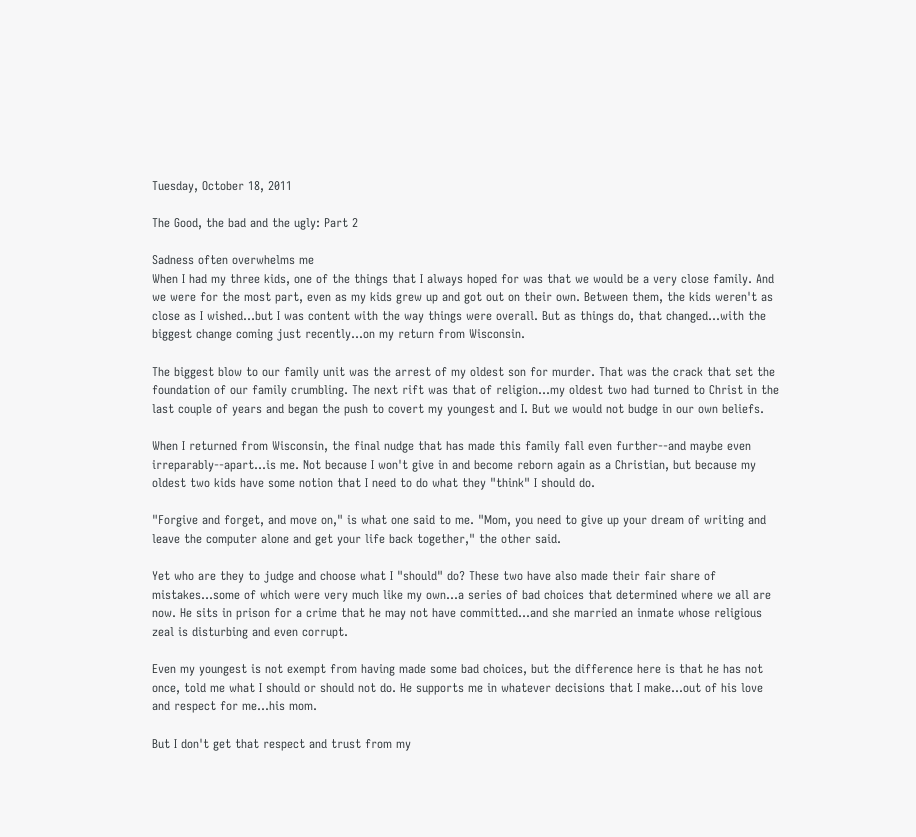Tuesday, October 18, 2011

The Good, the bad and the ugly: Part 2

Sadness often overwhelms me
When I had my three kids, one of the things that I always hoped for was that we would be a very close family. And we were for the most part, even as my kids grew up and got out on their own. Between them, the kids weren't as close as I wished...but I was content with the way things were overall. But as things do, that changed...with the biggest change coming just recently...on my return from Wisconsin.

The biggest blow to our family unit was the arrest of my oldest son for murder. That was the crack that set the foundation of our family crumbling. The next rift was that of religion...my oldest two had turned to Christ in the last couple of years and began the push to covert my youngest and I. But we would not budge in our own beliefs.

When I returned from Wisconsin, the final nudge that has made this family fall even further--and maybe even irreparably--apart...is me. Not because I won't give in and become reborn again as a Christian, but because my oldest two kids have some notion that I need to do what they "think" I should do.

"Forgive and forget, and move on," is what one said to me. "Mom, you need to give up your dream of writing and leave the computer alone and get your life back together," the other said.

Yet who are they to judge and choose what I "should" do? These two have also made their fair share of mistakes...some of which were very much like my own...a series of bad choices that determined where we all are now. He sits in prison for a crime that he may not have committed...and she married an inmate whose religious zeal is disturbing and even corrupt.

Even my youngest is not exempt from having made some bad choices, but the difference here is that he has not once, told me what I should or should not do. He supports me in whatever decisions that I make...out of his love and respect for me...his mom.

But I don't get that respect and trust from my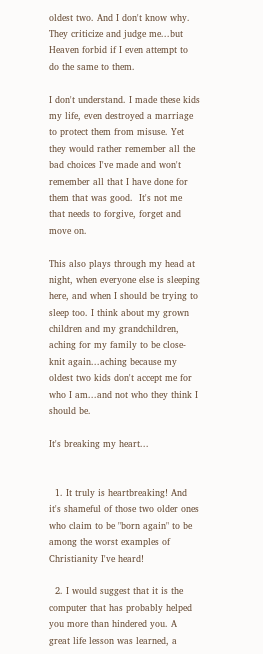oldest two. And I don't know why. They criticize and judge me...but Heaven forbid if I even attempt to do the same to them.

I don't understand. I made these kids my life, even destroyed a marriage to protect them from misuse. Yet they would rather remember all the bad choices I've made and won't remember all that I have done for them that was good.  It's not me that needs to forgive, forget and move on.

This also plays through my head at night, when everyone else is sleeping here, and when I should be trying to sleep too. I think about my grown children and my grandchildren, aching for my family to be close-knit again...aching because my oldest two kids don't accept me for who I am...and not who they think I should be.

It's breaking my heart...


  1. It truly is heartbreaking! And it's shameful of those two older ones who claim to be "born again" to be among the worst examples of Christianity I've heard!

  2. I would suggest that it is the computer that has probably helped you more than hindered you. A great life lesson was learned, a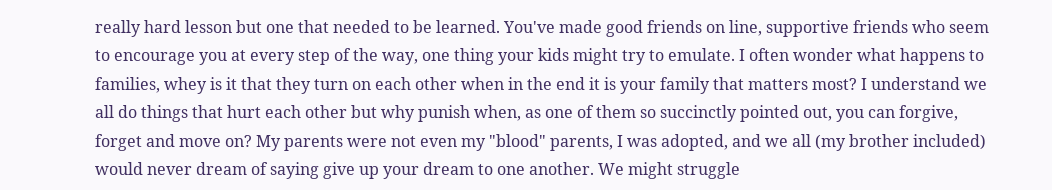really hard lesson but one that needed to be learned. You've made good friends on line, supportive friends who seem to encourage you at every step of the way, one thing your kids might try to emulate. I often wonder what happens to families, whey is it that they turn on each other when in the end it is your family that matters most? I understand we all do things that hurt each other but why punish when, as one of them so succinctly pointed out, you can forgive, forget and move on? My parents were not even my "blood" parents, I was adopted, and we all (my brother included) would never dream of saying give up your dream to one another. We might struggle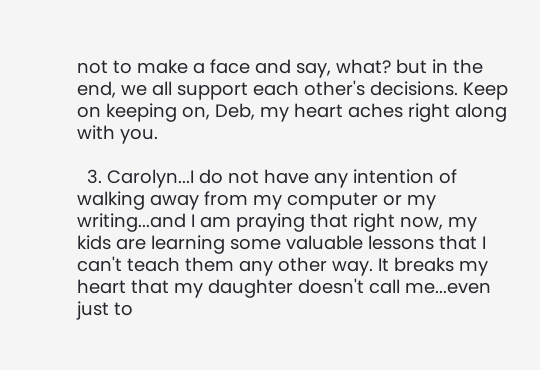not to make a face and say, what? but in the end, we all support each other's decisions. Keep on keeping on, Deb, my heart aches right along with you.

  3. Carolyn...I do not have any intention of walking away from my computer or my writing...and I am praying that right now, my kids are learning some valuable lessons that I can't teach them any other way. It breaks my heart that my daughter doesn't call me...even just to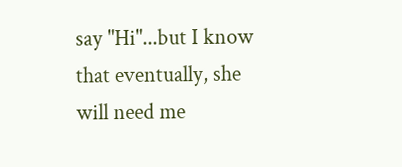say "Hi"...but I know that eventually, she will need me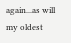again...as will my oldest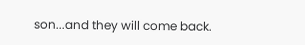son...and they will come back.